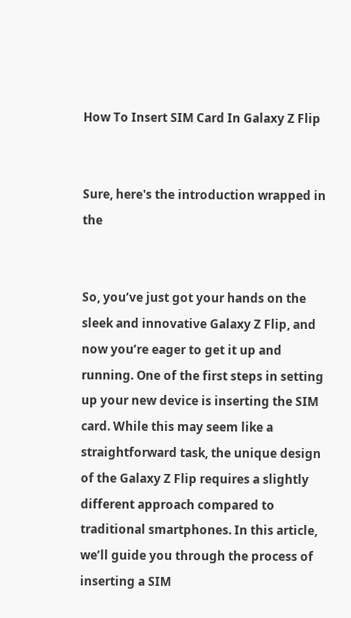How To Insert SIM Card In Galaxy Z Flip


Sure, here's the introduction wrapped in the


So, you’ve just got your hands on the sleek and innovative Galaxy Z Flip, and now you’re eager to get it up and running. One of the first steps in setting up your new device is inserting the SIM card. While this may seem like a straightforward task, the unique design of the Galaxy Z Flip requires a slightly different approach compared to traditional smartphones. In this article, we’ll guide you through the process of inserting a SIM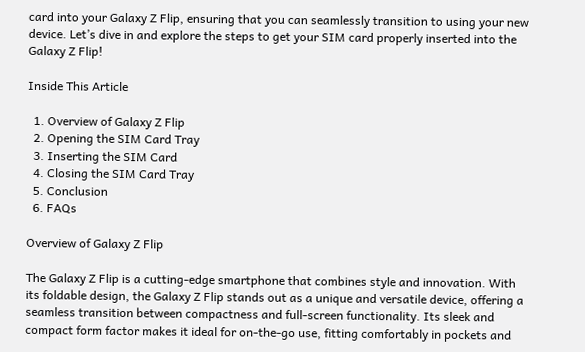card into your Galaxy Z Flip, ensuring that you can seamlessly transition to using your new device. Let’s dive in and explore the steps to get your SIM card properly inserted into the Galaxy Z Flip!

Inside This Article

  1. Overview of Galaxy Z Flip
  2. Opening the SIM Card Tray
  3. Inserting the SIM Card
  4. Closing the SIM Card Tray
  5. Conclusion
  6. FAQs

Overview of Galaxy Z Flip

The Galaxy Z Flip is a cutting-edge smartphone that combines style and innovation. With its foldable design, the Galaxy Z Flip stands out as a unique and versatile device, offering a seamless transition between compactness and full-screen functionality. Its sleek and compact form factor makes it ideal for on-the-go use, fitting comfortably in pockets and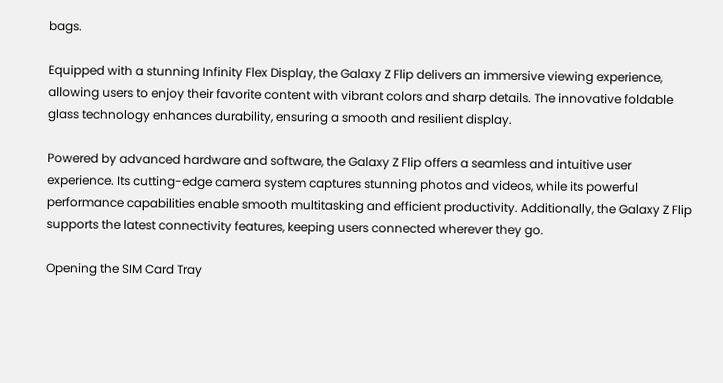bags.

Equipped with a stunning Infinity Flex Display, the Galaxy Z Flip delivers an immersive viewing experience, allowing users to enjoy their favorite content with vibrant colors and sharp details. The innovative foldable glass technology enhances durability, ensuring a smooth and resilient display.

Powered by advanced hardware and software, the Galaxy Z Flip offers a seamless and intuitive user experience. Its cutting-edge camera system captures stunning photos and videos, while its powerful performance capabilities enable smooth multitasking and efficient productivity. Additionally, the Galaxy Z Flip supports the latest connectivity features, keeping users connected wherever they go.

Opening the SIM Card Tray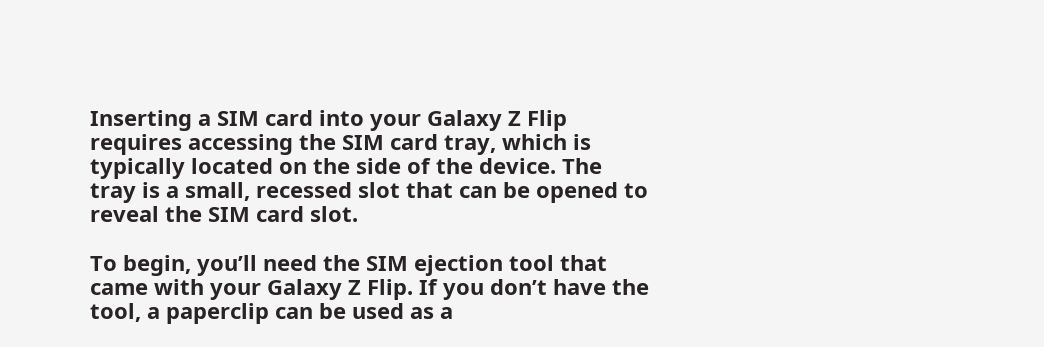Inserting a SIM card into your Galaxy Z Flip requires accessing the SIM card tray, which is typically located on the side of the device. The tray is a small, recessed slot that can be opened to reveal the SIM card slot.

To begin, you’ll need the SIM ejection tool that came with your Galaxy Z Flip. If you don’t have the tool, a paperclip can be used as a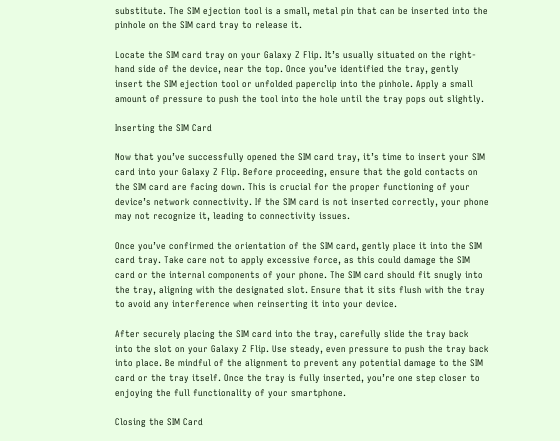substitute. The SIM ejection tool is a small, metal pin that can be inserted into the pinhole on the SIM card tray to release it.

Locate the SIM card tray on your Galaxy Z Flip. It’s usually situated on the right-hand side of the device, near the top. Once you’ve identified the tray, gently insert the SIM ejection tool or unfolded paperclip into the pinhole. Apply a small amount of pressure to push the tool into the hole until the tray pops out slightly.

Inserting the SIM Card

Now that you’ve successfully opened the SIM card tray, it’s time to insert your SIM card into your Galaxy Z Flip. Before proceeding, ensure that the gold contacts on the SIM card are facing down. This is crucial for the proper functioning of your device’s network connectivity. If the SIM card is not inserted correctly, your phone may not recognize it, leading to connectivity issues.

Once you’ve confirmed the orientation of the SIM card, gently place it into the SIM card tray. Take care not to apply excessive force, as this could damage the SIM card or the internal components of your phone. The SIM card should fit snugly into the tray, aligning with the designated slot. Ensure that it sits flush with the tray to avoid any interference when reinserting it into your device.

After securely placing the SIM card into the tray, carefully slide the tray back into the slot on your Galaxy Z Flip. Use steady, even pressure to push the tray back into place. Be mindful of the alignment to prevent any potential damage to the SIM card or the tray itself. Once the tray is fully inserted, you’re one step closer to enjoying the full functionality of your smartphone.

Closing the SIM Card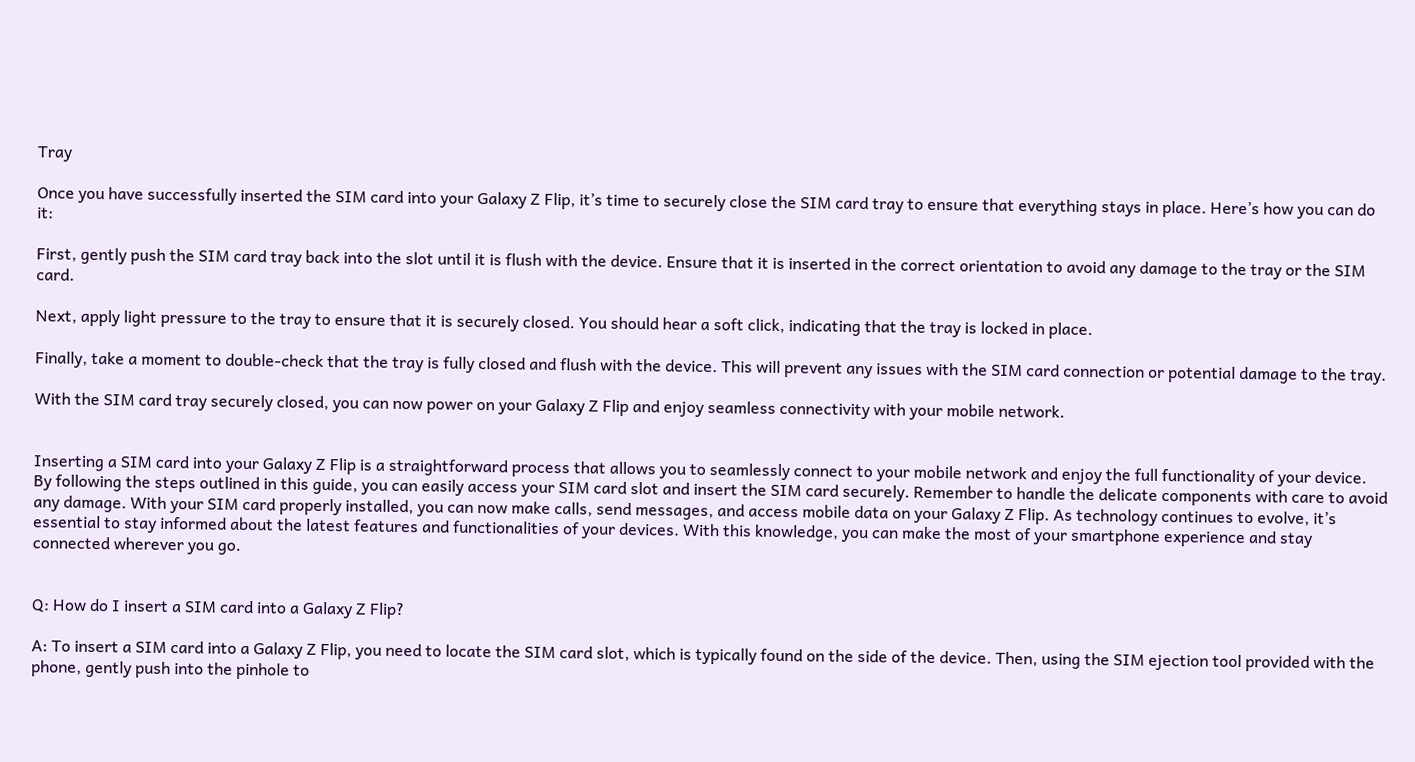Tray

Once you have successfully inserted the SIM card into your Galaxy Z Flip, it’s time to securely close the SIM card tray to ensure that everything stays in place. Here’s how you can do it:

First, gently push the SIM card tray back into the slot until it is flush with the device. Ensure that it is inserted in the correct orientation to avoid any damage to the tray or the SIM card.

Next, apply light pressure to the tray to ensure that it is securely closed. You should hear a soft click, indicating that the tray is locked in place.

Finally, take a moment to double-check that the tray is fully closed and flush with the device. This will prevent any issues with the SIM card connection or potential damage to the tray.

With the SIM card tray securely closed, you can now power on your Galaxy Z Flip and enjoy seamless connectivity with your mobile network.


Inserting a SIM card into your Galaxy Z Flip is a straightforward process that allows you to seamlessly connect to your mobile network and enjoy the full functionality of your device. By following the steps outlined in this guide, you can easily access your SIM card slot and insert the SIM card securely. Remember to handle the delicate components with care to avoid any damage. With your SIM card properly installed, you can now make calls, send messages, and access mobile data on your Galaxy Z Flip. As technology continues to evolve, it’s essential to stay informed about the latest features and functionalities of your devices. With this knowledge, you can make the most of your smartphone experience and stay connected wherever you go.


Q: How do I insert a SIM card into a Galaxy Z Flip?

A: To insert a SIM card into a Galaxy Z Flip, you need to locate the SIM card slot, which is typically found on the side of the device. Then, using the SIM ejection tool provided with the phone, gently push into the pinhole to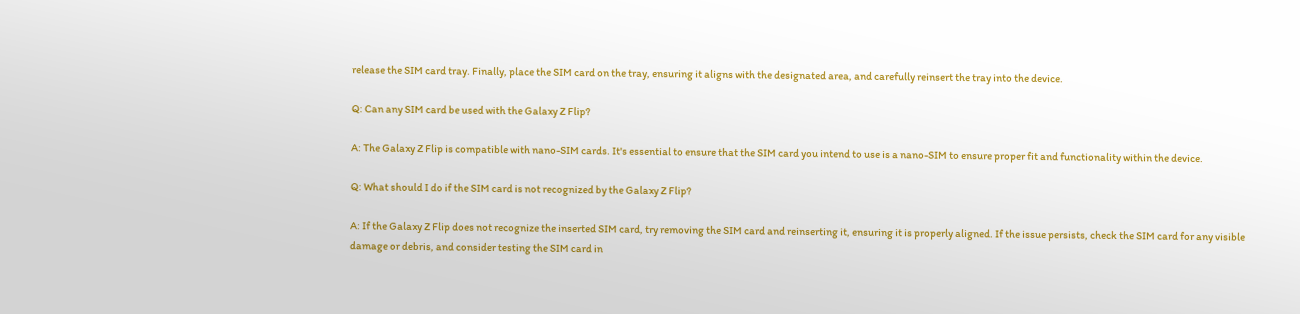release the SIM card tray. Finally, place the SIM card on the tray, ensuring it aligns with the designated area, and carefully reinsert the tray into the device.

Q: Can any SIM card be used with the Galaxy Z Flip?

A: The Galaxy Z Flip is compatible with nano-SIM cards. It's essential to ensure that the SIM card you intend to use is a nano-SIM to ensure proper fit and functionality within the device.

Q: What should I do if the SIM card is not recognized by the Galaxy Z Flip?

A: If the Galaxy Z Flip does not recognize the inserted SIM card, try removing the SIM card and reinserting it, ensuring it is properly aligned. If the issue persists, check the SIM card for any visible damage or debris, and consider testing the SIM card in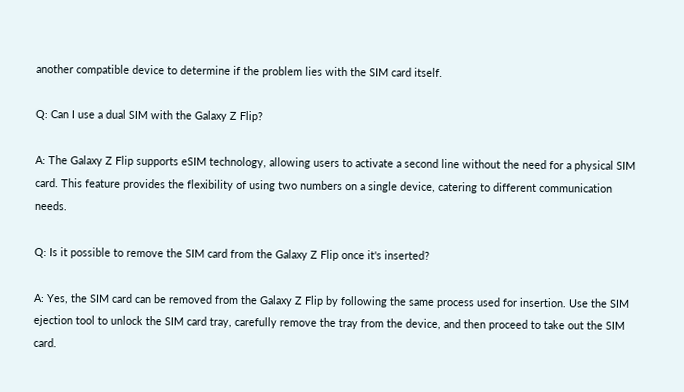another compatible device to determine if the problem lies with the SIM card itself.

Q: Can I use a dual SIM with the Galaxy Z Flip?

A: The Galaxy Z Flip supports eSIM technology, allowing users to activate a second line without the need for a physical SIM card. This feature provides the flexibility of using two numbers on a single device, catering to different communication needs.

Q: Is it possible to remove the SIM card from the Galaxy Z Flip once it's inserted?

A: Yes, the SIM card can be removed from the Galaxy Z Flip by following the same process used for insertion. Use the SIM ejection tool to unlock the SIM card tray, carefully remove the tray from the device, and then proceed to take out the SIM card.